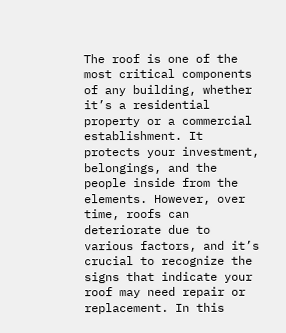The roof is one of the most critical components of any building, whether it’s a residential property or a commercial establishment. It protects your investment, belongings, and the people inside from the elements. However, over time, roofs can deteriorate due to various factors, and it’s crucial to recognize the signs that indicate your roof may need repair or replacement. In this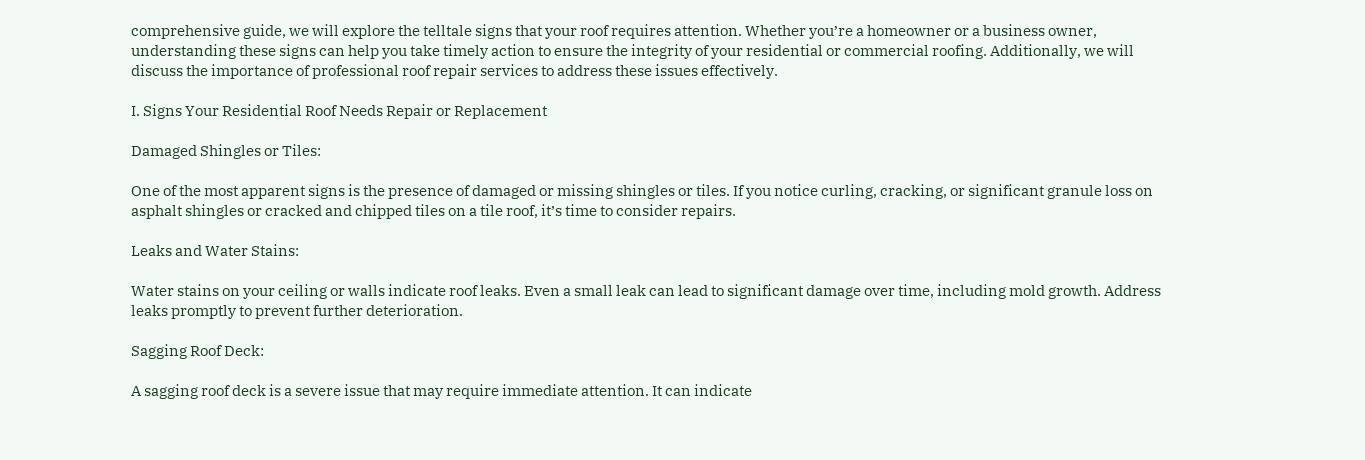comprehensive guide, we will explore the telltale signs that your roof requires attention. Whether you’re a homeowner or a business owner, understanding these signs can help you take timely action to ensure the integrity of your residential or commercial roofing. Additionally, we will discuss the importance of professional roof repair services to address these issues effectively.

I. Signs Your Residential Roof Needs Repair or Replacement

Damaged Shingles or Tiles:

One of the most apparent signs is the presence of damaged or missing shingles or tiles. If you notice curling, cracking, or significant granule loss on asphalt shingles or cracked and chipped tiles on a tile roof, it’s time to consider repairs.

Leaks and Water Stains:

Water stains on your ceiling or walls indicate roof leaks. Even a small leak can lead to significant damage over time, including mold growth. Address leaks promptly to prevent further deterioration.

Sagging Roof Deck:

A sagging roof deck is a severe issue that may require immediate attention. It can indicate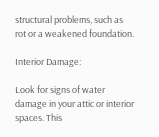structural problems, such as rot or a weakened foundation.

Interior Damage:

Look for signs of water damage in your attic or interior spaces. This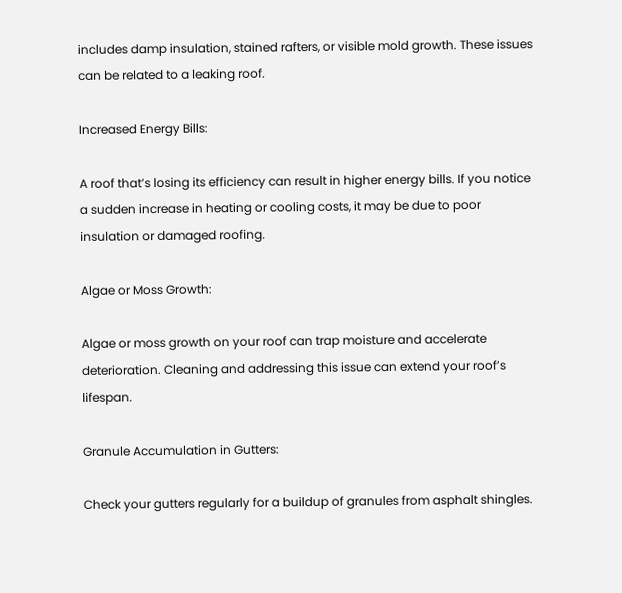includes damp insulation, stained rafters, or visible mold growth. These issues can be related to a leaking roof.

Increased Energy Bills:

A roof that’s losing its efficiency can result in higher energy bills. If you notice a sudden increase in heating or cooling costs, it may be due to poor insulation or damaged roofing.

Algae or Moss Growth:

Algae or moss growth on your roof can trap moisture and accelerate deterioration. Cleaning and addressing this issue can extend your roof’s lifespan.

Granule Accumulation in Gutters:

Check your gutters regularly for a buildup of granules from asphalt shingles.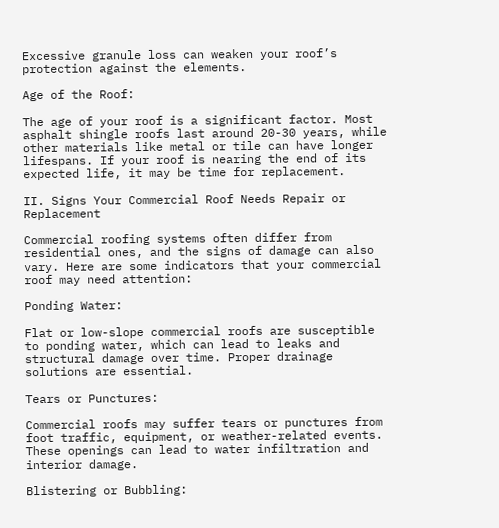Excessive granule loss can weaken your roof’s protection against the elements.

Age of the Roof:

The age of your roof is a significant factor. Most asphalt shingle roofs last around 20-30 years, while other materials like metal or tile can have longer lifespans. If your roof is nearing the end of its expected life, it may be time for replacement.

II. Signs Your Commercial Roof Needs Repair or Replacement

Commercial roofing systems often differ from residential ones, and the signs of damage can also vary. Here are some indicators that your commercial roof may need attention:

Ponding Water:

Flat or low-slope commercial roofs are susceptible to ponding water, which can lead to leaks and structural damage over time. Proper drainage solutions are essential.

Tears or Punctures:

Commercial roofs may suffer tears or punctures from foot traffic, equipment, or weather-related events. These openings can lead to water infiltration and interior damage.

Blistering or Bubbling: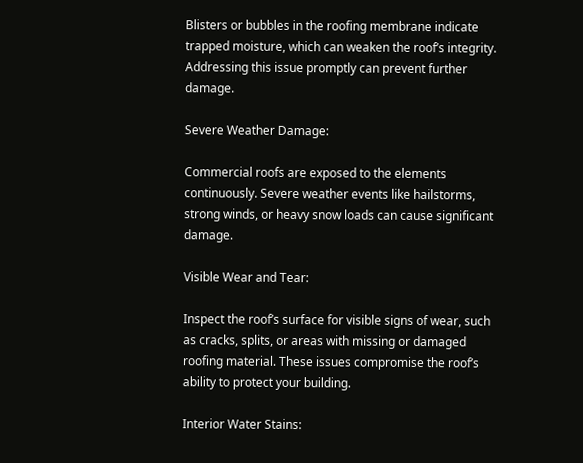Blisters or bubbles in the roofing membrane indicate trapped moisture, which can weaken the roof’s integrity. Addressing this issue promptly can prevent further damage.

Severe Weather Damage:

Commercial roofs are exposed to the elements continuously. Severe weather events like hailstorms, strong winds, or heavy snow loads can cause significant damage.

Visible Wear and Tear:

Inspect the roof’s surface for visible signs of wear, such as cracks, splits, or areas with missing or damaged roofing material. These issues compromise the roof’s ability to protect your building.

Interior Water Stains: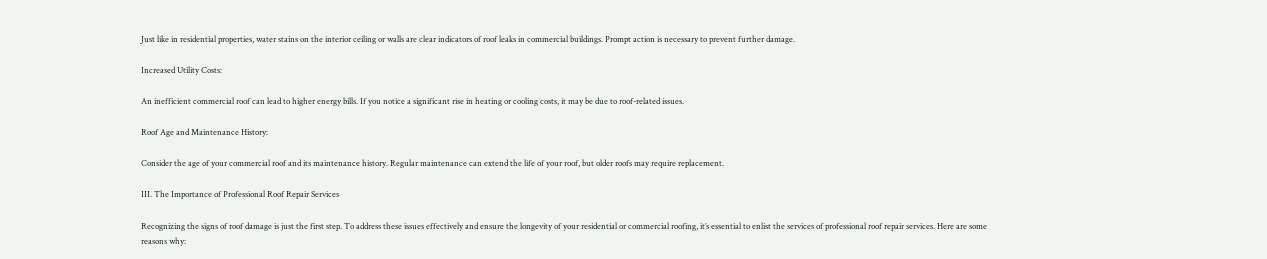Just like in residential properties, water stains on the interior ceiling or walls are clear indicators of roof leaks in commercial buildings. Prompt action is necessary to prevent further damage.

Increased Utility Costs:

An inefficient commercial roof can lead to higher energy bills. If you notice a significant rise in heating or cooling costs, it may be due to roof-related issues.

Roof Age and Maintenance History:

Consider the age of your commercial roof and its maintenance history. Regular maintenance can extend the life of your roof, but older roofs may require replacement.

III. The Importance of Professional Roof Repair Services

Recognizing the signs of roof damage is just the first step. To address these issues effectively and ensure the longevity of your residential or commercial roofing, it’s essential to enlist the services of professional roof repair services. Here are some reasons why: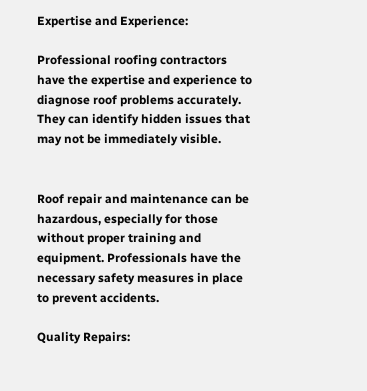Expertise and Experience:

Professional roofing contractors have the expertise and experience to diagnose roof problems accurately. They can identify hidden issues that may not be immediately visible.


Roof repair and maintenance can be hazardous, especially for those without proper training and equipment. Professionals have the necessary safety measures in place to prevent accidents.

Quality Repairs: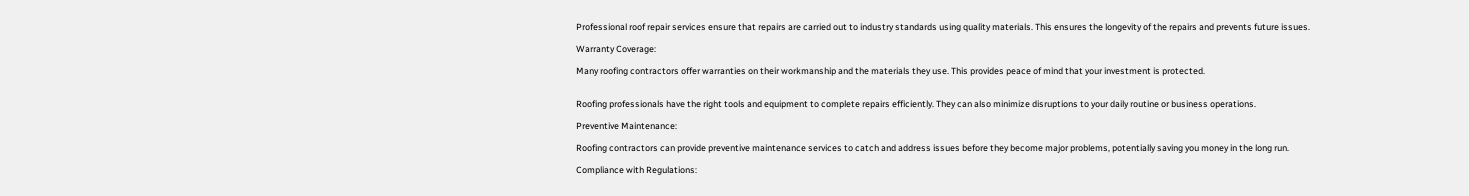Professional roof repair services ensure that repairs are carried out to industry standards using quality materials. This ensures the longevity of the repairs and prevents future issues.

Warranty Coverage:

Many roofing contractors offer warranties on their workmanship and the materials they use. This provides peace of mind that your investment is protected.


Roofing professionals have the right tools and equipment to complete repairs efficiently. They can also minimize disruptions to your daily routine or business operations.

Preventive Maintenance:

Roofing contractors can provide preventive maintenance services to catch and address issues before they become major problems, potentially saving you money in the long run.

Compliance with Regulations: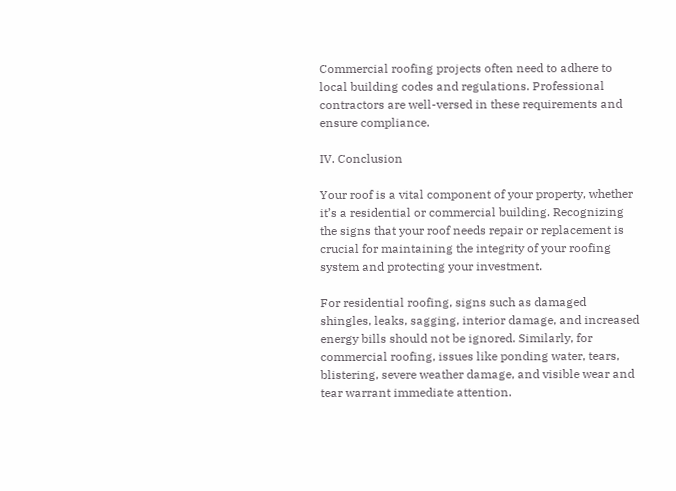Commercial roofing projects often need to adhere to local building codes and regulations. Professional contractors are well-versed in these requirements and ensure compliance.

IV. Conclusion

Your roof is a vital component of your property, whether it’s a residential or commercial building. Recognizing the signs that your roof needs repair or replacement is crucial for maintaining the integrity of your roofing system and protecting your investment.

For residential roofing, signs such as damaged shingles, leaks, sagging, interior damage, and increased energy bills should not be ignored. Similarly, for commercial roofing, issues like ponding water, tears, blistering, severe weather damage, and visible wear and tear warrant immediate attention.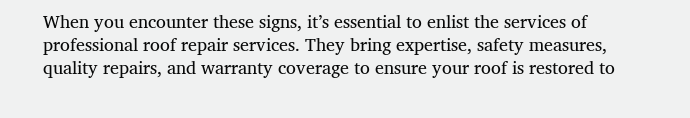When you encounter these signs, it’s essential to enlist the services of professional roof repair services. They bring expertise, safety measures, quality repairs, and warranty coverage to ensure your roof is restored to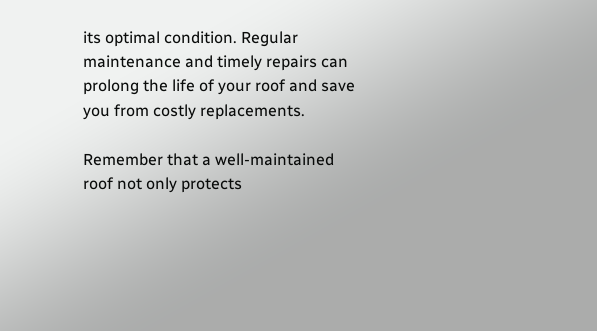its optimal condition. Regular maintenance and timely repairs can prolong the life of your roof and save you from costly replacements.

Remember that a well-maintained roof not only protects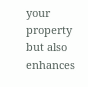your property but also enhances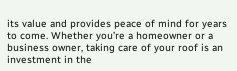its value and provides peace of mind for years to come. Whether you’re a homeowner or a business owner, taking care of your roof is an investment in the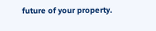future of your property.